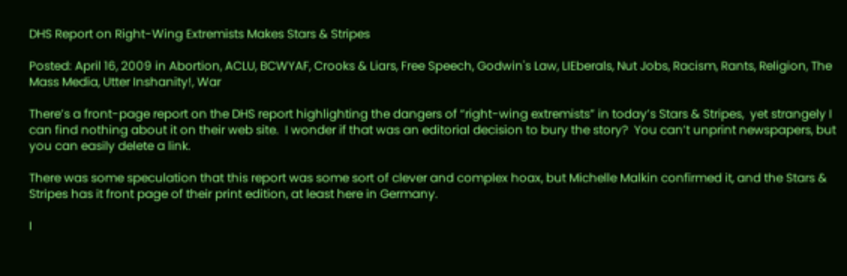DHS Report on Right-Wing Extremists Makes Stars & Stripes

Posted: April 16, 2009 in Abortion, ACLU, BCWYAF, Crooks & Liars, Free Speech, Godwin's Law, LIEberals, Nut Jobs, Racism, Rants, Religion, The Mass Media, Utter Inshanity!, War

There’s a front-page report on the DHS report highlighting the dangers of “right-wing extremists” in today’s Stars & Stripes,  yet strangely I can find nothing about it on their web site.  I wonder if that was an editorial decision to bury the story?  You can’t unprint newspapers, but you can easily delete a link.

There was some speculation that this report was some sort of clever and complex hoax, but Michelle Malkin confirmed it, and the Stars & Stripes has it front page of their print edition, at least here in Germany.

I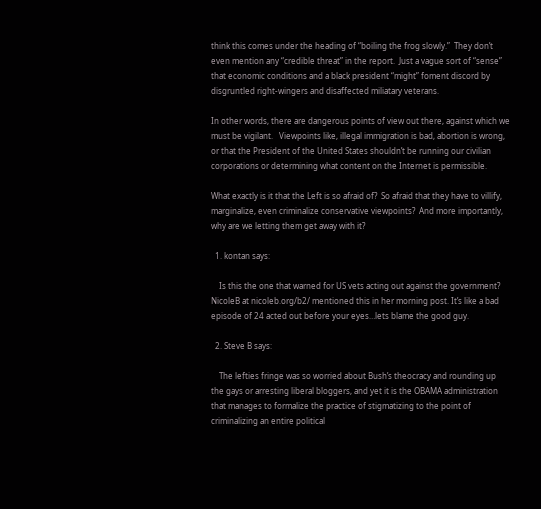think this comes under the heading of “boiling the frog slowly.”  They don’t even mention any “credible threat” in the report.  Just a vague sort of “sense” that economic conditions and a black president “might” foment discord by disgruntled right-wingers and disaffected miliatary veterans.

In other words, there are dangerous points of view out there, against which we must be vigilant.   Viewpoints like, illegal immigration is bad, abortion is wrong, or that the President of the United States shouldn’t be running our civilian corporations or determining what content on the Internet is permissible.

What exactly is it that the Left is so afraid of?  So afraid that they have to villify, marginalize, even criminalize conservative viewpoints?  And more importantly, why are we letting them get away with it?

  1. kontan says:

    Is this the one that warned for US vets acting out against the government? NicoleB at nicoleb.org/b2/ mentioned this in her morning post. It’s like a bad episode of 24 acted out before your eyes…lets blame the good guy.

  2. Steve B says:

    The lefties fringe was so worried about Bush’s theocracy and rounding up the gays or arresting liberal bloggers, and yet it is the OBAMA administration that manages to formalize the practice of stigmatizing to the point of criminalizing an entire political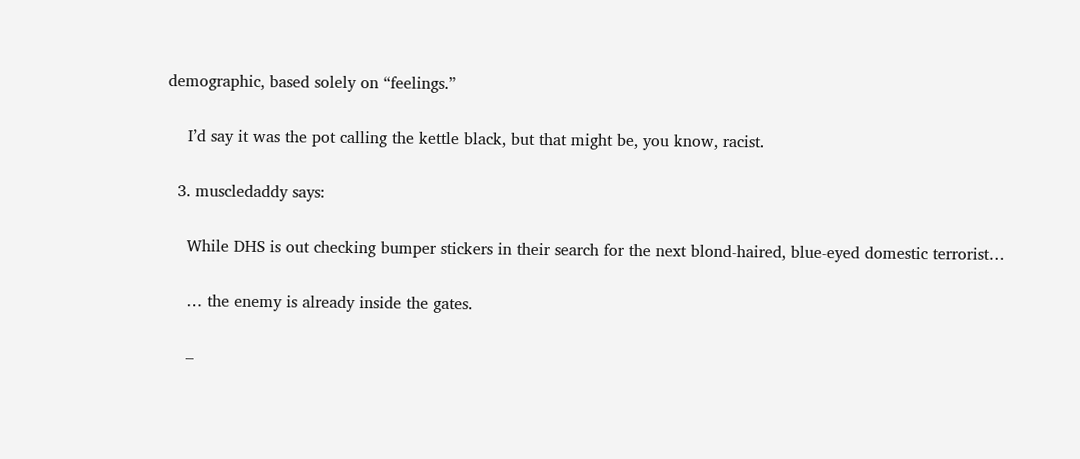demographic, based solely on “feelings.”

    I’d say it was the pot calling the kettle black, but that might be, you know, racist.

  3. muscledaddy says:

    While DHS is out checking bumper stickers in their search for the next blond-haired, blue-eyed domestic terrorist…

    … the enemy is already inside the gates.

    –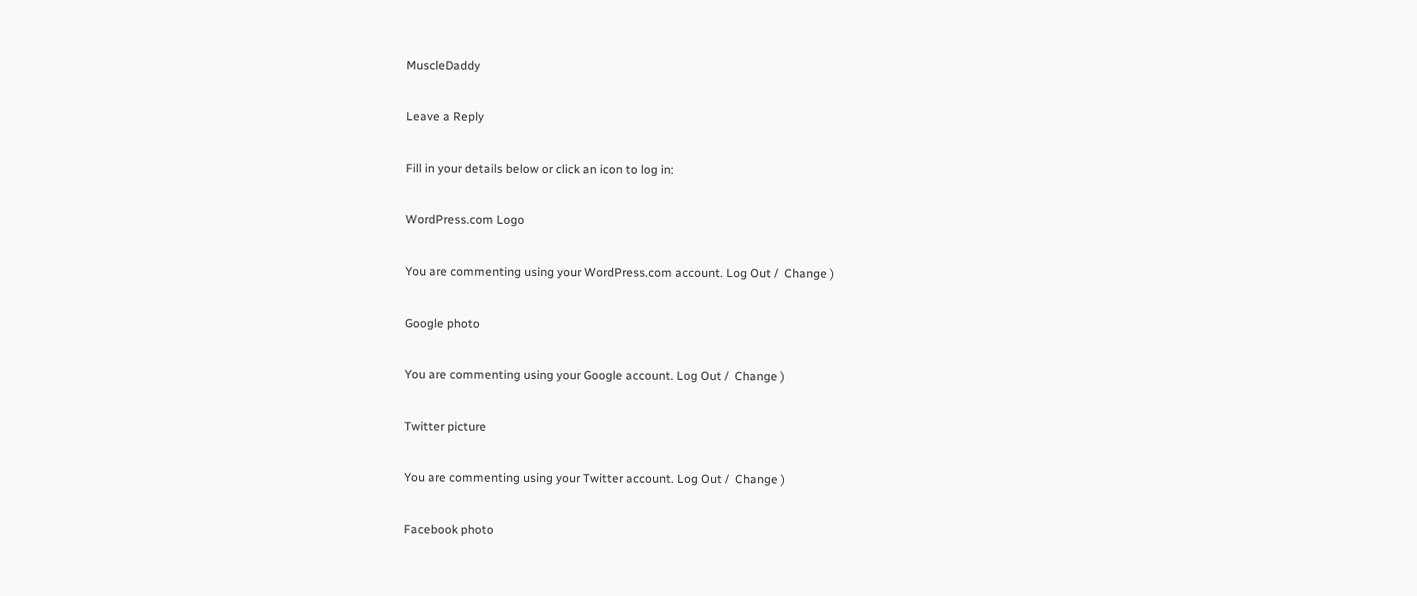MuscleDaddy

Leave a Reply

Fill in your details below or click an icon to log in:

WordPress.com Logo

You are commenting using your WordPress.com account. Log Out /  Change )

Google photo

You are commenting using your Google account. Log Out /  Change )

Twitter picture

You are commenting using your Twitter account. Log Out /  Change )

Facebook photo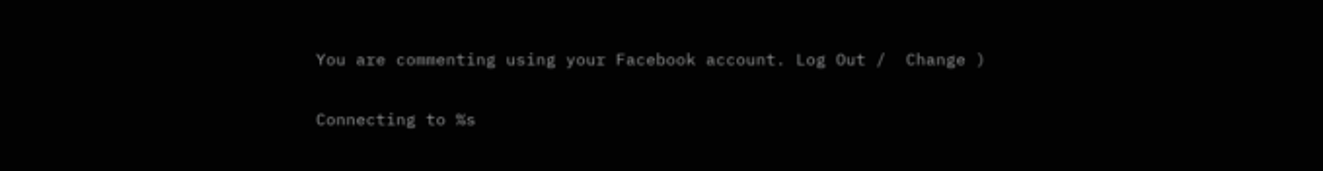You are commenting using your Facebook account. Log Out /  Change )

Connecting to %s